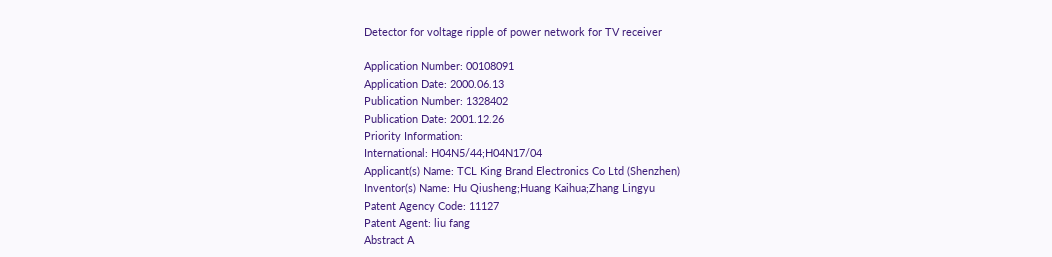Detector for voltage ripple of power network for TV receiver

Application Number: 00108091
Application Date: 2000.06.13
Publication Number: 1328402
Publication Date: 2001.12.26
Priority Information:
International: H04N5/44;H04N17/04
Applicant(s) Name: TCL King Brand Electronics Co Ltd (Shenzhen)
Inventor(s) Name: Hu Qiusheng;Huang Kaihua;Zhang Lingyu
Patent Agency Code: 11127
Patent Agent: liu fang
Abstract A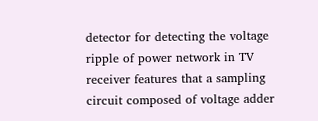detector for detecting the voltage ripple of power network in TV receiver features that a sampling circuit composed of voltage adder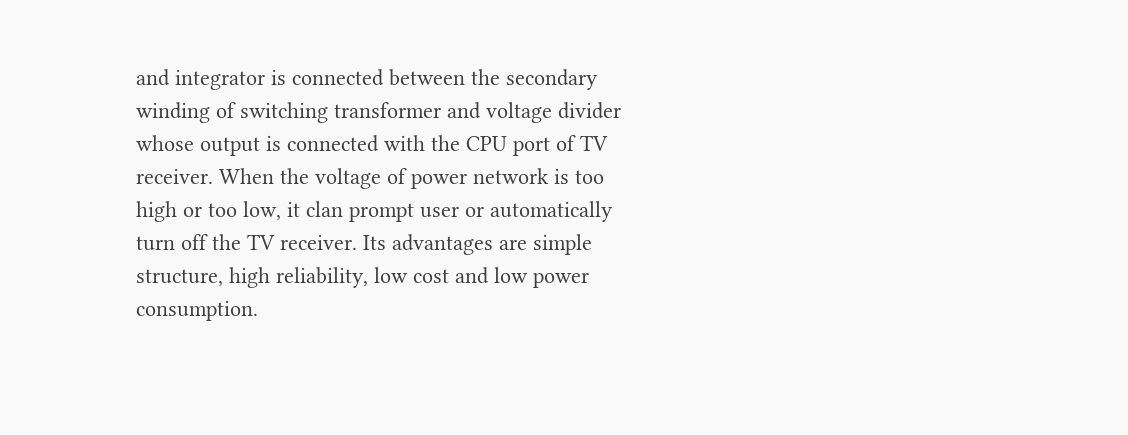and integrator is connected between the secondary winding of switching transformer and voltage divider whose output is connected with the CPU port of TV receiver. When the voltage of power network is too high or too low, it clan prompt user or automatically turn off the TV receiver. Its advantages are simple structure, high reliability, low cost and low power consumption.